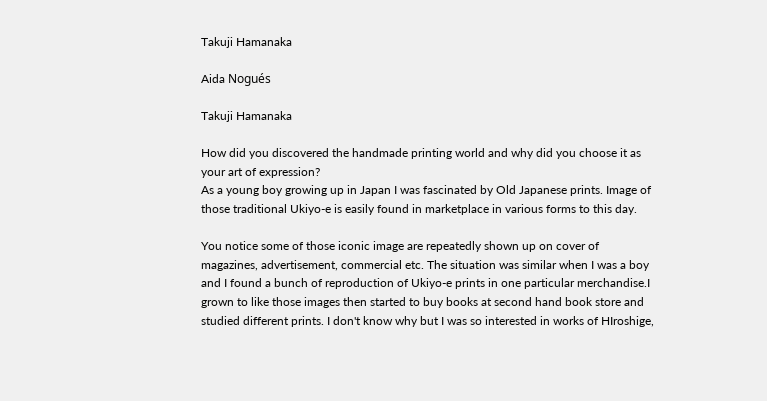Takuji Hamanaka

Aida Nogués

Takuji Hamanaka

How did you discovered the handmade printing world and why did you choose it as your art of expression?
As a young boy growing up in Japan I was fascinated by Old Japanese prints. Image of those traditional Ukiyo-e is easily found in marketplace in various forms to this day.

You notice some of those iconic image are repeatedly shown up on cover of magazines, advertisement, commercial etc. The situation was similar when I was a boy and I found a bunch of reproduction of Ukiyo-e prints in one particular merchandise.I grown to like those images then started to buy books at second hand book store and studied different prints. I don't know why but I was so interested in works of HIroshige,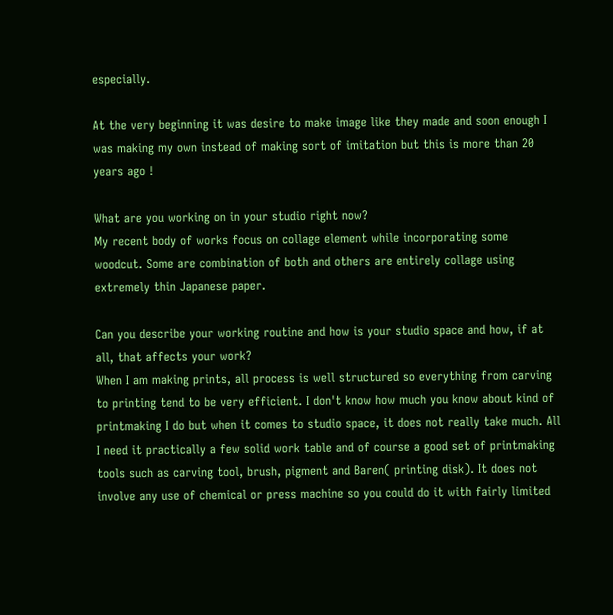especially.

At the very beginning it was desire to make image like they made and soon enough I was making my own instead of making sort of imitation but this is more than 20 years ago !

What are you working on in your studio right now?
My recent body of works focus on collage element while incorporating some woodcut. Some are combination of both and others are entirely collage using extremely thin Japanese paper.

Can you describe your working routine and how is your studio space and how, if at all, that affects your work?
When I am making prints, all process is well structured so everything from carving to printing tend to be very efficient. I don't know how much you know about kind of printmaking I do but when it comes to studio space, it does not really take much. All I need it practically a few solid work table and of course a good set of printmaking tools such as carving tool, brush, pigment and Baren( printing disk). It does not involve any use of chemical or press machine so you could do it with fairly limited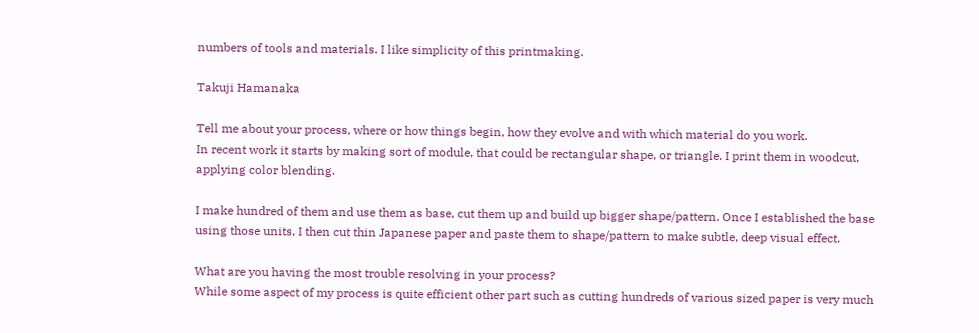numbers of tools and materials. I like simplicity of this printmaking.

Takuji Hamanaka

Tell me about your process, where or how things begin, how they evolve and with which material do you work.
In recent work it starts by making sort of module, that could be rectangular shape, or triangle. I print them in woodcut, applying color blending.

I make hundred of them and use them as base, cut them up and build up bigger shape/pattern. Once I established the base using those units, I then cut thin Japanese paper and paste them to shape/pattern to make subtle, deep visual effect.

What are you having the most trouble resolving in your process?
While some aspect of my process is quite efficient other part such as cutting hundreds of various sized paper is very much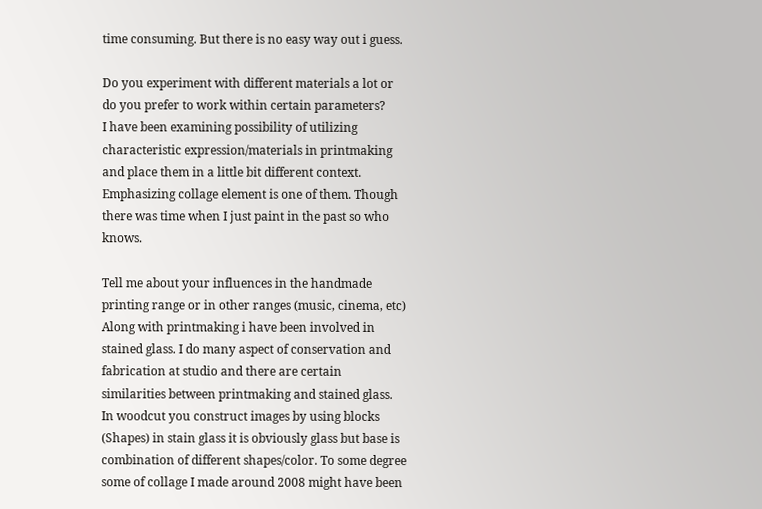time consuming. But there is no easy way out i guess.

Do you experiment with different materials a lot or do you prefer to work within certain parameters?
I have been examining possibility of utilizing characteristic expression/materials in printmaking and place them in a little bit different context. Emphasizing collage element is one of them. Though there was time when I just paint in the past so who knows.

Tell me about your influences in the handmade printing range or in other ranges (music, cinema, etc)
Along with printmaking i have been involved in stained glass. I do many aspect of conservation and fabrication at studio and there are certain similarities between printmaking and stained glass. In woodcut you construct images by using blocks (Shapes) in stain glass it is obviously glass but base is combination of different shapes/color. To some degree some of collage I made around 2008 might have been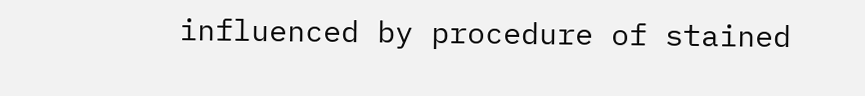influenced by procedure of stained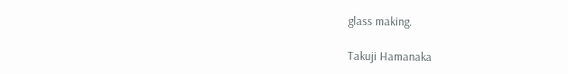glass making.

Takuji Hamanaka